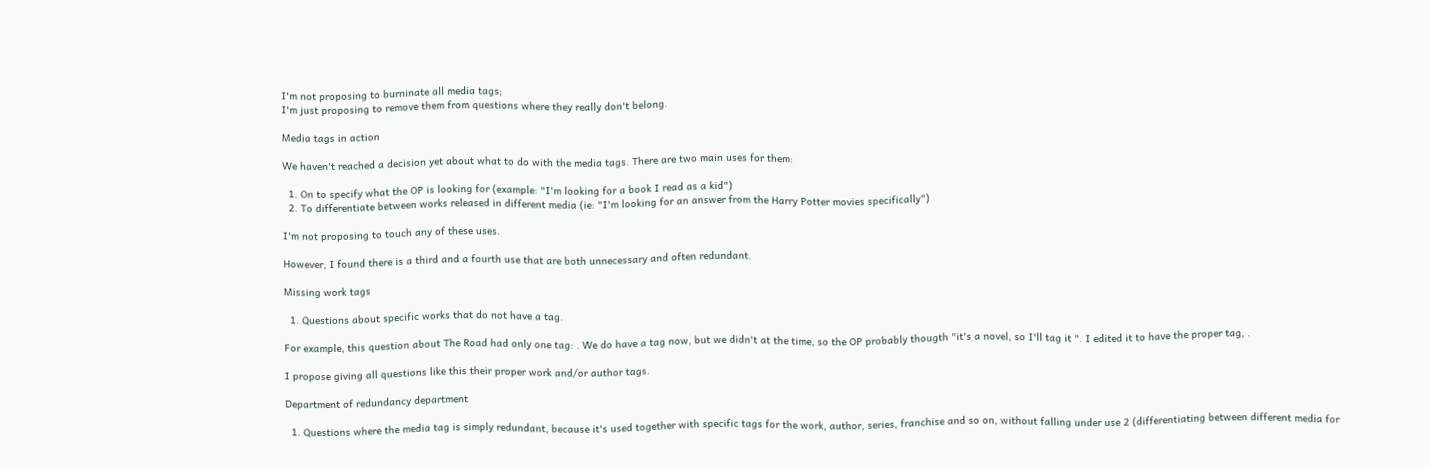I'm not proposing to burninate all media tags;
I'm just proposing to remove them from questions where they really don't belong.

Media tags in action

We haven't reached a decision yet about what to do with the media tags. There are two main uses for them:

  1. On to specify what the OP is looking for (example: "I'm looking for a book I read as a kid")
  2. To differentiate between works released in different media (ie: "I'm looking for an answer from the Harry Potter movies specifically")

I'm not proposing to touch any of these uses.

However, I found there is a third and a fourth use that are both unnecessary and often redundant.

Missing work tags

  1. Questions about specific works that do not have a tag.

For example, this question about The Road had only one tag: . We do have a tag now, but we didn't at the time, so the OP probably thougth "it's a novel, so I'll tag it ". I edited it to have the proper tag, .

I propose giving all questions like this their proper work and/or author tags.

Department of redundancy department

  1. Questions where the media tag is simply redundant, because it's used together with specific tags for the work, author, series, franchise and so on, without falling under use 2 (differentiating between different media for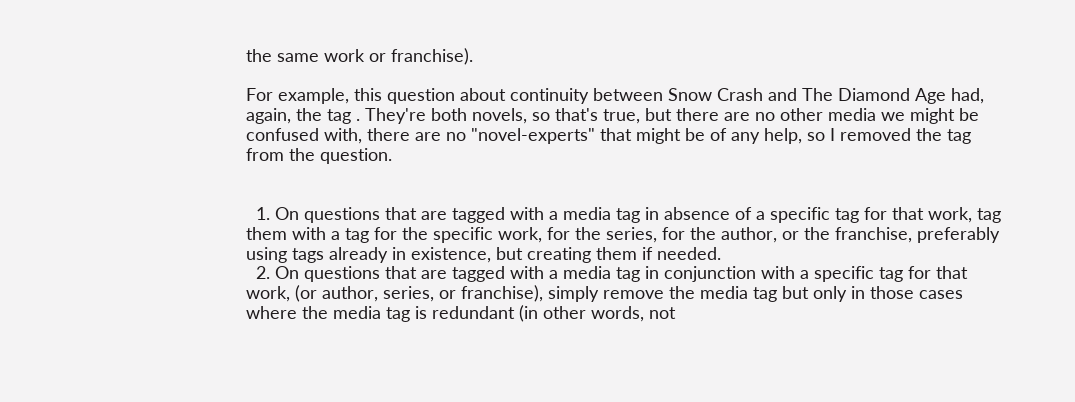the same work or franchise).

For example, this question about continuity between Snow Crash and The Diamond Age had, again, the tag . They're both novels, so that's true, but there are no other media we might be confused with, there are no "novel-experts" that might be of any help, so I removed the tag from the question.


  1. On questions that are tagged with a media tag in absence of a specific tag for that work, tag them with a tag for the specific work, for the series, for the author, or the franchise, preferably using tags already in existence, but creating them if needed.
  2. On questions that are tagged with a media tag in conjunction with a specific tag for that work, (or author, series, or franchise), simply remove the media tag but only in those cases where the media tag is redundant (in other words, not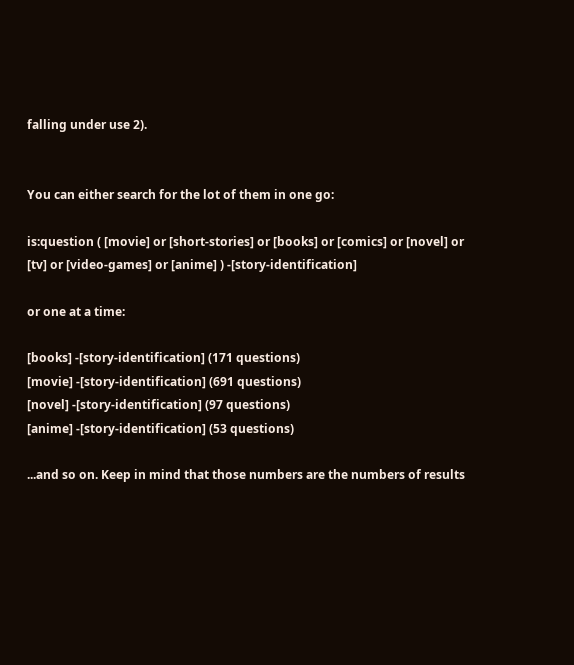falling under use 2).


You can either search for the lot of them in one go:

is:question ( [movie] or [short-stories] or [books] or [comics] or [novel] or [tv] or [video-games] or [anime] ) -[story-identification]

or one at a time:

[books] -[story-identification] (171 questions)
[movie] -[story-identification] (691 questions)
[novel] -[story-identification] (97 questions)
[anime] -[story-identification] (53 questions)

...and so on. Keep in mind that those numbers are the numbers of results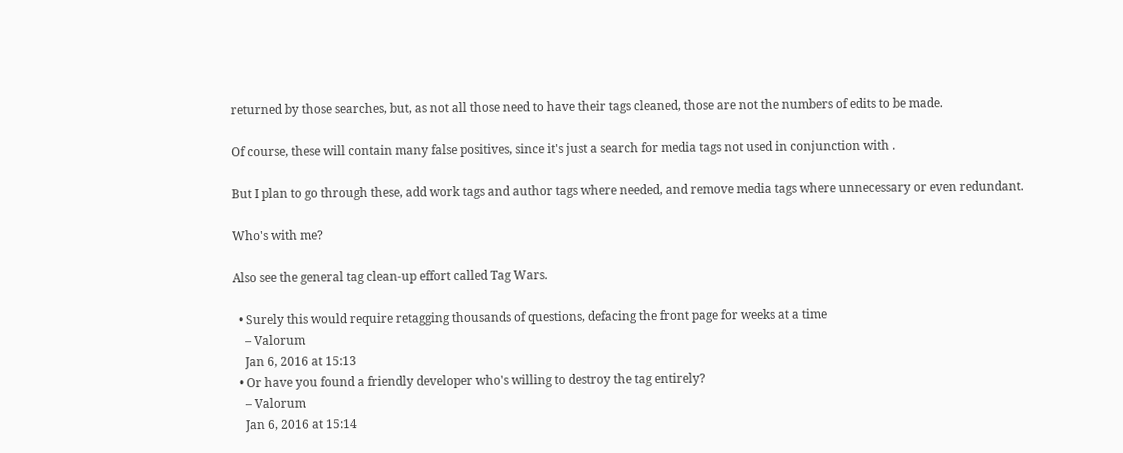returned by those searches, but, as not all those need to have their tags cleaned, those are not the numbers of edits to be made.

Of course, these will contain many false positives, since it's just a search for media tags not used in conjunction with .

But I plan to go through these, add work tags and author tags where needed, and remove media tags where unnecessary or even redundant.

Who's with me?

Also see the general tag clean-up effort called Tag Wars.

  • Surely this would require retagging thousands of questions, defacing the front page for weeks at a time
    – Valorum
    Jan 6, 2016 at 15:13
  • Or have you found a friendly developer who's willing to destroy the tag entirely?
    – Valorum
    Jan 6, 2016 at 15:14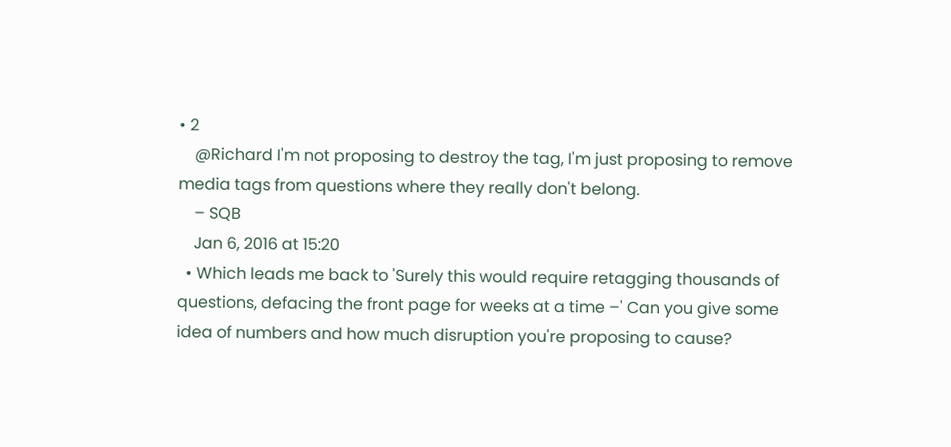• 2
    @Richard I'm not proposing to destroy the tag, I'm just proposing to remove media tags from questions where they really don't belong.
    – SQB
    Jan 6, 2016 at 15:20
  • Which leads me back to 'Surely this would require retagging thousands of questions, defacing the front page for weeks at a time –' Can you give some idea of numbers and how much disruption you're proposing to cause?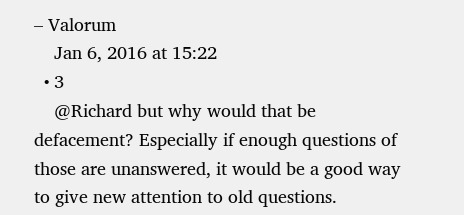– Valorum
    Jan 6, 2016 at 15:22
  • 3
    @Richard but why would that be defacement? Especially if enough questions of those are unanswered, it would be a good way to give new attention to old questions.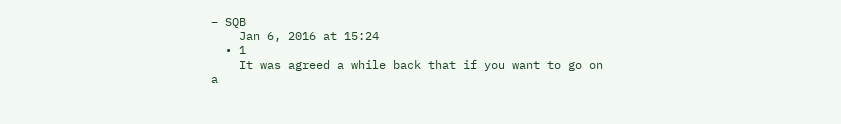– SQB
    Jan 6, 2016 at 15:24
  • 1
    It was agreed a while back that if you want to go on a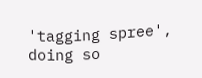'tagging spree', doing so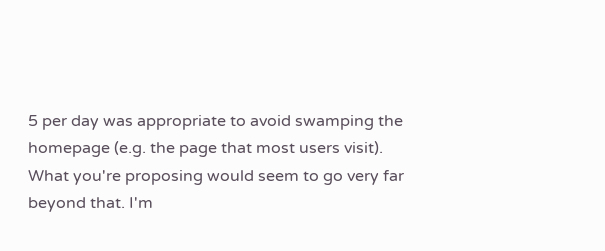5 per day was appropriate to avoid swamping the homepage (e.g. the page that most users visit). What you're proposing would seem to go very far beyond that. I'm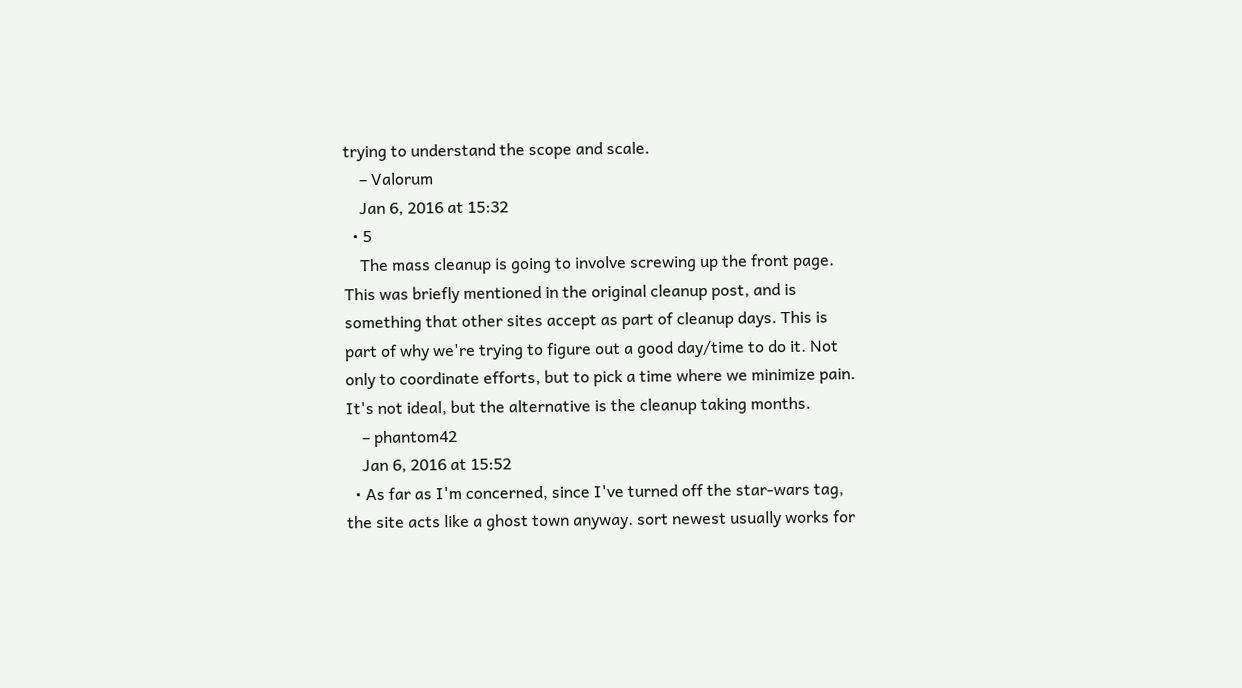trying to understand the scope and scale.
    – Valorum
    Jan 6, 2016 at 15:32
  • 5
    The mass cleanup is going to involve screwing up the front page. This was briefly mentioned in the original cleanup post, and is something that other sites accept as part of cleanup days. This is part of why we're trying to figure out a good day/time to do it. Not only to coordinate efforts, but to pick a time where we minimize pain. It's not ideal, but the alternative is the cleanup taking months.
    – phantom42
    Jan 6, 2016 at 15:52
  • As far as I'm concerned, since I've turned off the star-wars tag, the site acts like a ghost town anyway. sort newest usually works for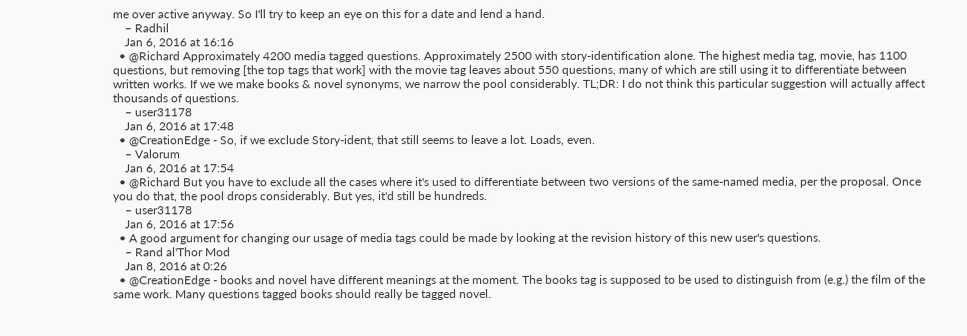me over active anyway. So I'll try to keep an eye on this for a date and lend a hand.
    – Radhil
    Jan 6, 2016 at 16:16
  • @Richard Approximately 4200 media tagged questions. Approximately 2500 with story-identification alone. The highest media tag, movie, has 1100 questions, but removing [the top tags that work] with the movie tag leaves about 550 questions, many of which are still using it to differentiate between written works. If we we make books & novel synonyms, we narrow the pool considerably. TL;DR: I do not think this particular suggestion will actually affect thousands of questions.
    – user31178
    Jan 6, 2016 at 17:48
  • @CreationEdge - So, if we exclude Story-ident, that still seems to leave a lot. Loads, even.
    – Valorum
    Jan 6, 2016 at 17:54
  • @Richard But you have to exclude all the cases where it's used to differentiate between two versions of the same-named media, per the proposal. Once you do that, the pool drops considerably. But yes, it'd still be hundreds.
    – user31178
    Jan 6, 2016 at 17:56
  • A good argument for changing our usage of media tags could be made by looking at the revision history of this new user's questions.
    – Rand al'Thor Mod
    Jan 8, 2016 at 0:26
  • @CreationEdge - books and novel have different meanings at the moment. The books tag is supposed to be used to distinguish from (e.g.) the film of the same work. Many questions tagged books should really be tagged novel.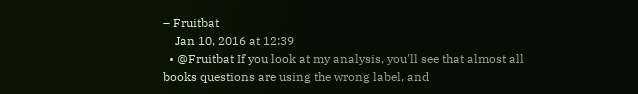– Fruitbat
    Jan 10, 2016 at 12:39
  • @Fruitbat If you look at my analysis, you'll see that almost all books questions are using the wrong label, and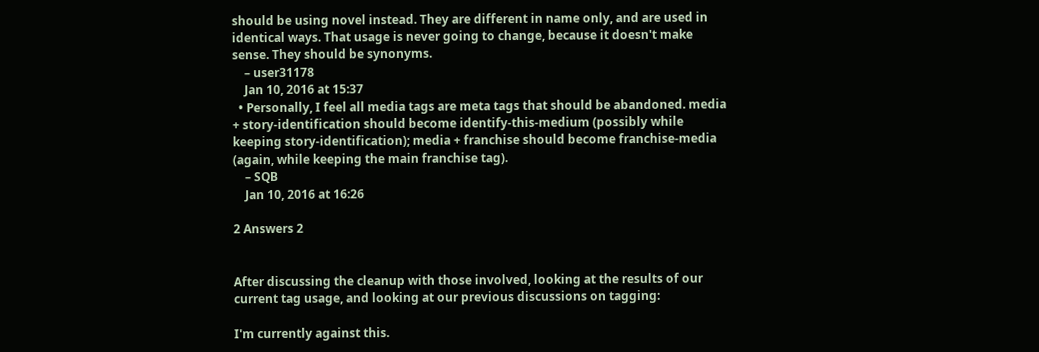should be using novel instead. They are different in name only, and are used in identical ways. That usage is never going to change, because it doesn't make sense. They should be synonyms.
    – user31178
    Jan 10, 2016 at 15:37
  • Personally, I feel all media tags are meta tags that should be abandoned. media + story-identification should become identify-this-medium (possibly while keeping story-identification); media + franchise should become franchise-media (again, while keeping the main franchise tag).
    – SQB
    Jan 10, 2016 at 16:26

2 Answers 2


After discussing the cleanup with those involved, looking at the results of our current tag usage, and looking at our previous discussions on tagging:

I'm currently against this.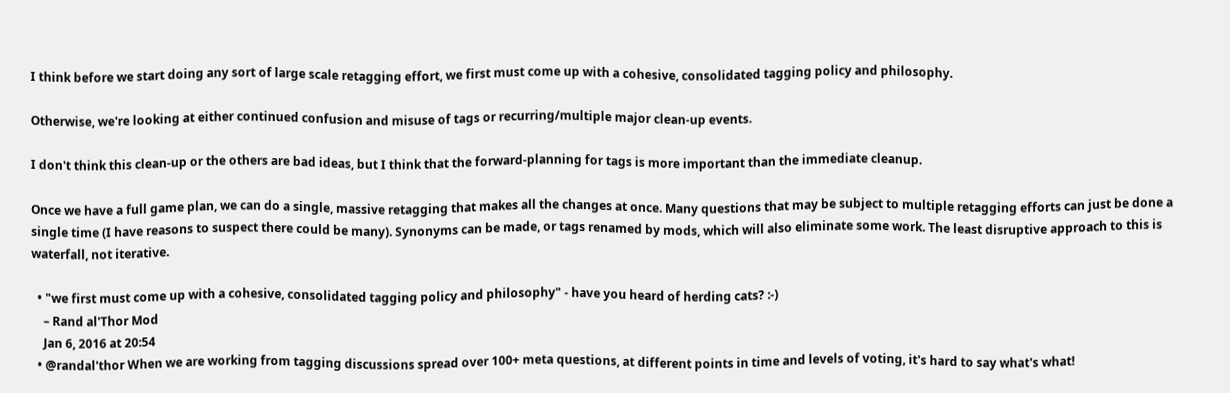I think before we start doing any sort of large scale retagging effort, we first must come up with a cohesive, consolidated tagging policy and philosophy.

Otherwise, we're looking at either continued confusion and misuse of tags or recurring/multiple major clean-up events.

I don't think this clean-up or the others are bad ideas, but I think that the forward-planning for tags is more important than the immediate cleanup.

Once we have a full game plan, we can do a single, massive retagging that makes all the changes at once. Many questions that may be subject to multiple retagging efforts can just be done a single time (I have reasons to suspect there could be many). Synonyms can be made, or tags renamed by mods, which will also eliminate some work. The least disruptive approach to this is waterfall, not iterative.

  • "we first must come up with a cohesive, consolidated tagging policy and philosophy" - have you heard of herding cats? :-)
    – Rand al'Thor Mod
    Jan 6, 2016 at 20:54
  • @randal'thor When we are working from tagging discussions spread over 100+ meta questions, at different points in time and levels of voting, it's hard to say what's what!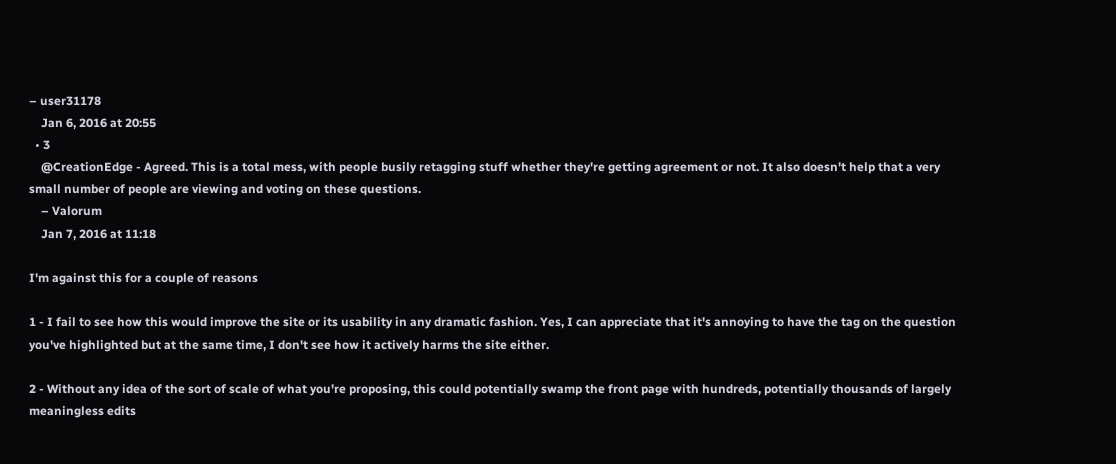– user31178
    Jan 6, 2016 at 20:55
  • 3
    @CreationEdge - Agreed. This is a total mess, with people busily retagging stuff whether they're getting agreement or not. It also doesn't help that a very small number of people are viewing and voting on these questions.
    – Valorum
    Jan 7, 2016 at 11:18

I'm against this for a couple of reasons

1 - I fail to see how this would improve the site or its usability in any dramatic fashion. Yes, I can appreciate that it's annoying to have the tag on the question you've highlighted but at the same time, I don't see how it actively harms the site either.

2 - Without any idea of the sort of scale of what you're proposing, this could potentially swamp the front page with hundreds, potentially thousands of largely meaningless edits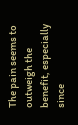The pain seems to outweigh the benefit, especially since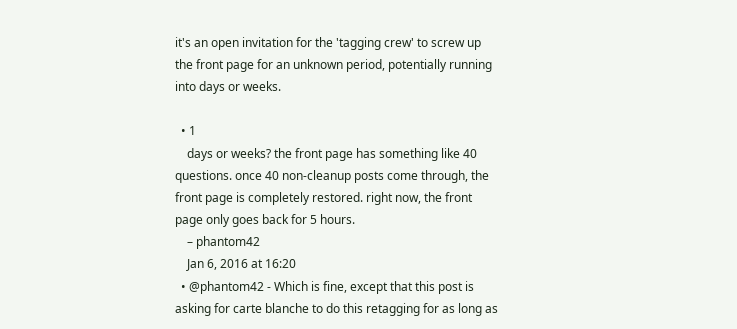it's an open invitation for the 'tagging crew' to screw up the front page for an unknown period, potentially running into days or weeks.

  • 1
    days or weeks? the front page has something like 40 questions. once 40 non-cleanup posts come through, the front page is completely restored. right now, the front page only goes back for 5 hours.
    – phantom42
    Jan 6, 2016 at 16:20
  • @phantom42 - Which is fine, except that this post is asking for carte blanche to do this retagging for as long as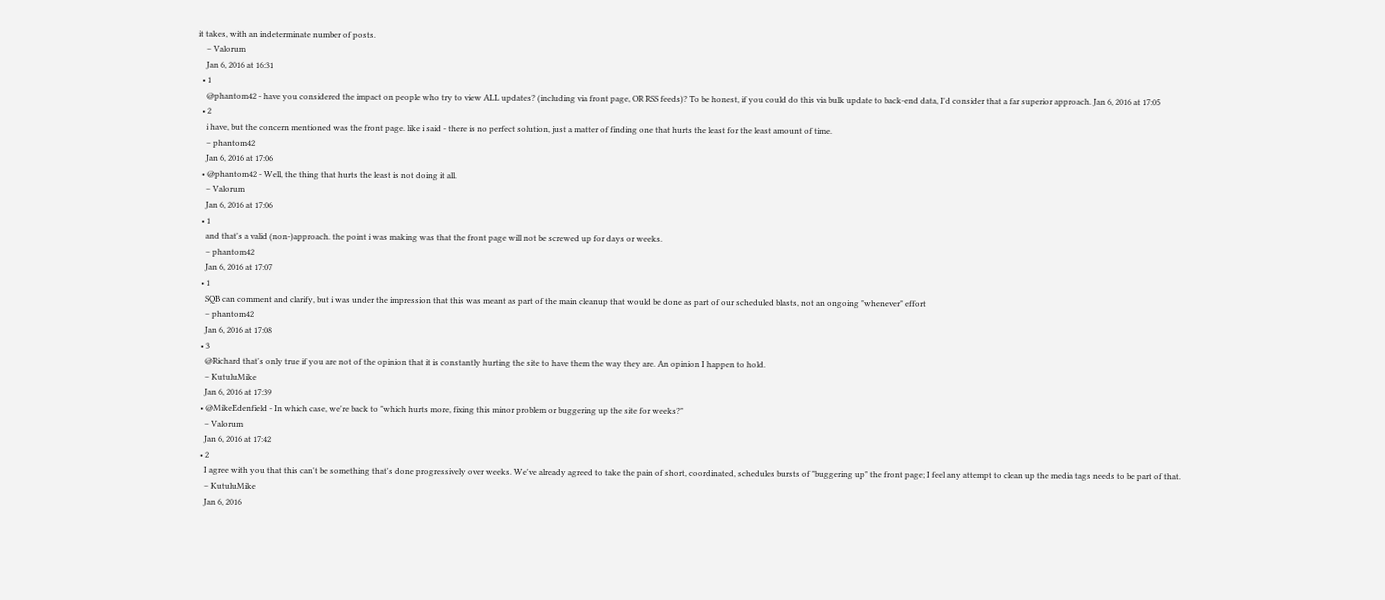it takes, with an indeterminate number of posts.
    – Valorum
    Jan 6, 2016 at 16:31
  • 1
    @phantom42 - have you considered the impact on people who try to view ALL updates? (including via front page, OR RSS feeds)? To be honest, if you could do this via bulk update to back-end data, I'd consider that a far superior approach. Jan 6, 2016 at 17:05
  • 2
    i have, but the concern mentioned was the front page. like i said - there is no perfect solution, just a matter of finding one that hurts the least for the least amount of time.
    – phantom42
    Jan 6, 2016 at 17:06
  • @phantom42 - Well, the thing that hurts the least is not doing it all.
    – Valorum
    Jan 6, 2016 at 17:06
  • 1
    and that's a valid (non-)approach. the point i was making was that the front page will not be screwed up for days or weeks.
    – phantom42
    Jan 6, 2016 at 17:07
  • 1
    SQB can comment and clarify, but i was under the impression that this was meant as part of the main cleanup that would be done as part of our scheduled blasts, not an ongoing "whenever" effort
    – phantom42
    Jan 6, 2016 at 17:08
  • 3
    @Richard that's only true if you are not of the opinion that it is constantly hurting the site to have them the way they are. An opinion I happen to hold.
    – KutuluMike
    Jan 6, 2016 at 17:39
  • @MikeEdenfield - In which case, we're back to "which hurts more, fixing this minor problem or buggering up the site for weeks?"
    – Valorum
    Jan 6, 2016 at 17:42
  • 2
    I agree with you that this can't be something that's done progressively over weeks. We've already agreed to take the pain of short, coordinated, schedules bursts of "buggering up" the front page; I feel any attempt to clean up the media tags needs to be part of that.
    – KutuluMike
    Jan 6, 2016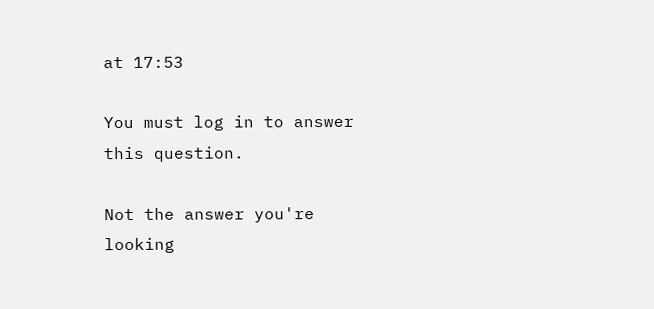at 17:53

You must log in to answer this question.

Not the answer you're looking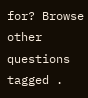for? Browse other questions tagged .